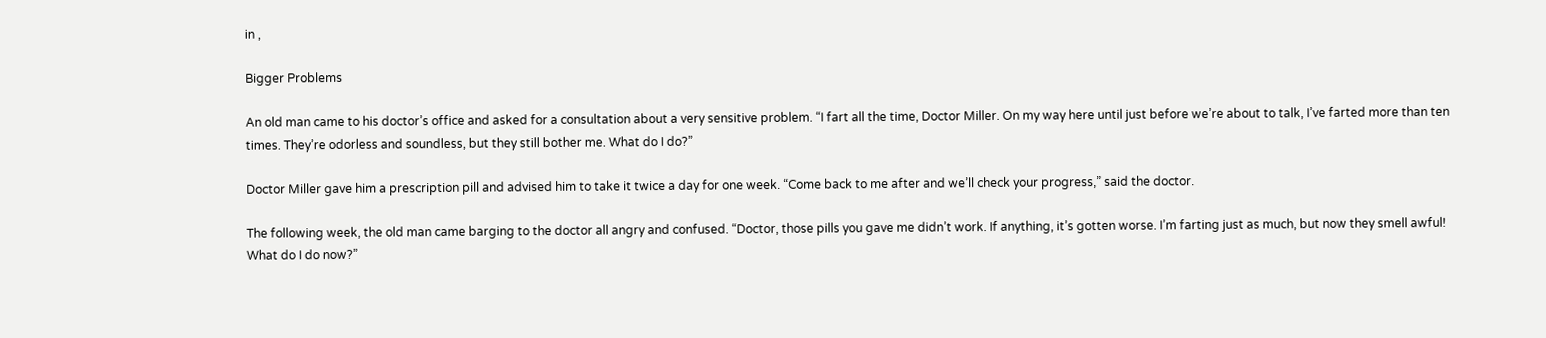in ,

Bigger Problems

An old man came to his doctor’s office and asked for a consultation about a very sensitive problem. “I fart all the time, Doctor Miller. On my way here until just before we’re about to talk, I’ve farted more than ten times. They’re odorless and soundless, but they still bother me. What do I do?”

Doctor Miller gave him a prescription pill and advised him to take it twice a day for one week. “Come back to me after and we’ll check your progress,” said the doctor.

The following week, the old man came barging to the doctor all angry and confused. “Doctor, those pills you gave me didn’t work. If anything, it’s gotten worse. I’m farting just as much, but now they smell awful! What do I do now?”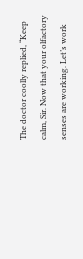The doctor coolly replied, “Keep calm, Sir. Now that your olfactory senses are working. Let’s work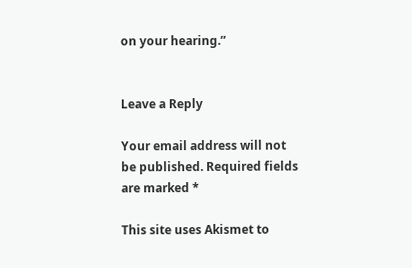on your hearing.”


Leave a Reply

Your email address will not be published. Required fields are marked *

This site uses Akismet to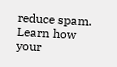reduce spam. Learn how your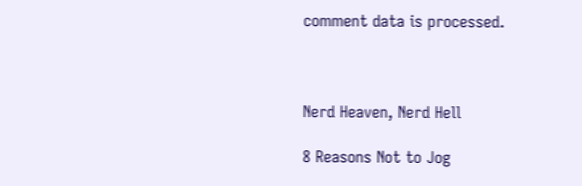comment data is processed.



Nerd Heaven, Nerd Hell

8 Reasons Not to Jog